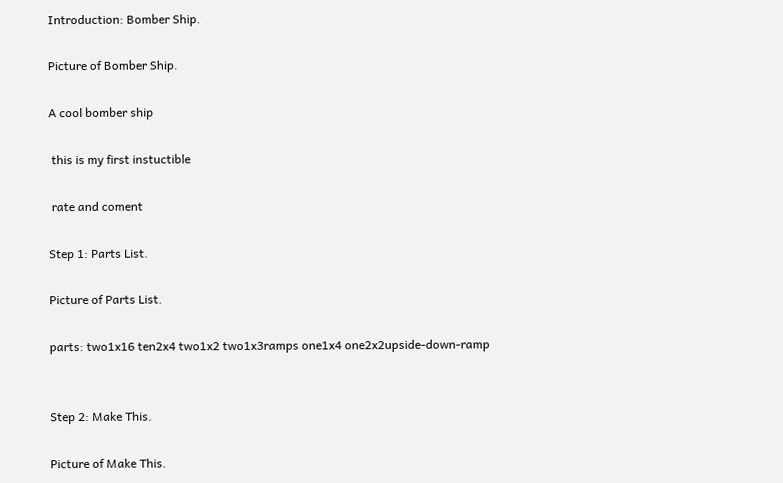Introduction: Bomber Ship.

Picture of Bomber Ship.

A cool bomber ship

 this is my first instuctible

 rate and coment

Step 1: Parts List.

Picture of Parts List.

parts: two1x16 ten2x4 two1x2 two1x3ramps one1x4 one2x2upside-down-ramp


Step 2: Make This.

Picture of Make This.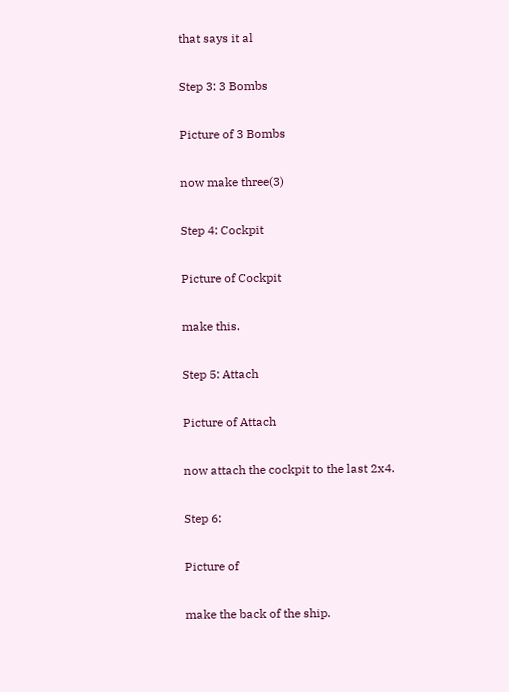that says it al

Step 3: 3 Bombs

Picture of 3 Bombs

now make three(3)

Step 4: Cockpit

Picture of Cockpit

make this.

Step 5: Attach

Picture of Attach

now attach the cockpit to the last 2x4.

Step 6:

Picture of

make the back of the ship.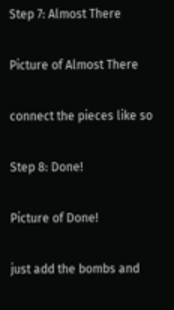Step 7: Almost There

Picture of Almost There

connect the pieces like so

Step 8: Done!

Picture of Done!

just add the bombs and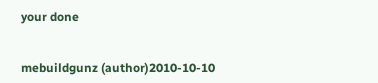your done


mebuildgunz (author)2010-10-10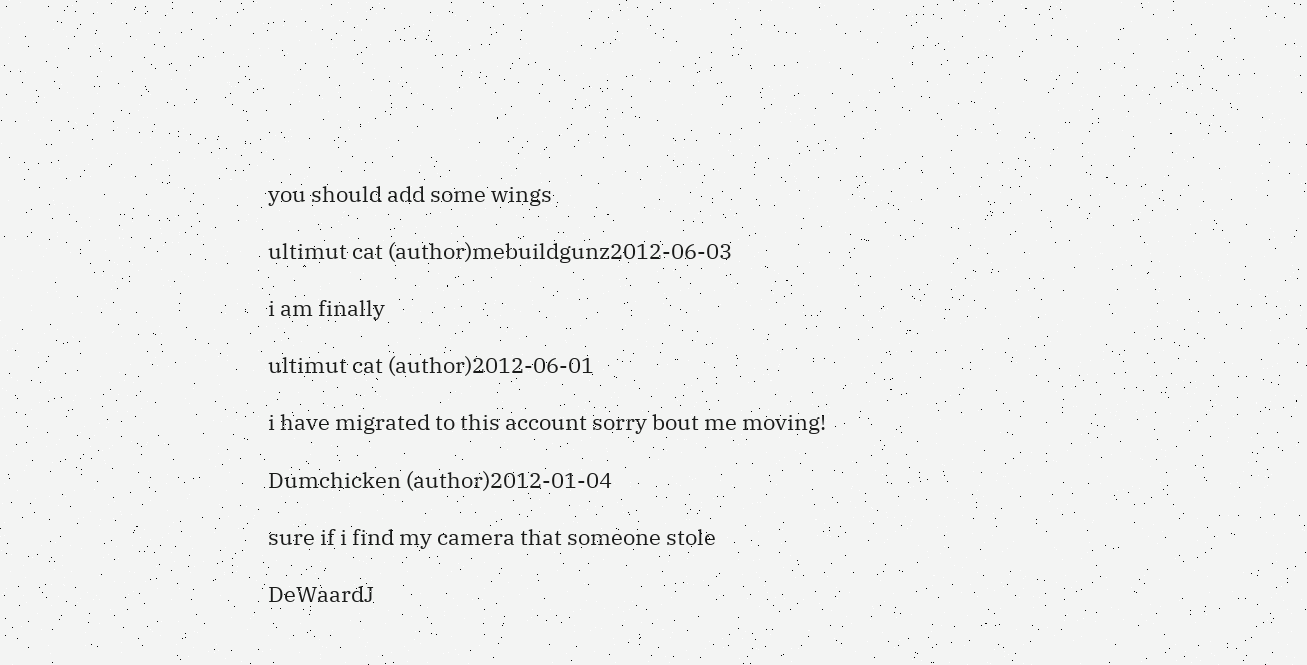you should add some wings

ultimut cat (author)mebuildgunz2012-06-03

i am finally

ultimut cat (author)2012-06-01

i have migrated to this account sorry bout me moving!

Dumchicken (author)2012-01-04

sure if i find my camera that someone stole

DeWaardJ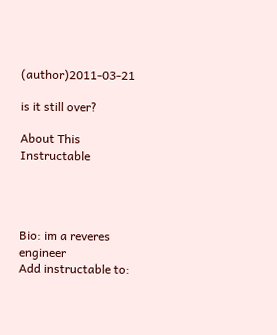(author)2011-03-21

is it still over?

About This Instructable




Bio: im a reveres engineer
Add instructable to: